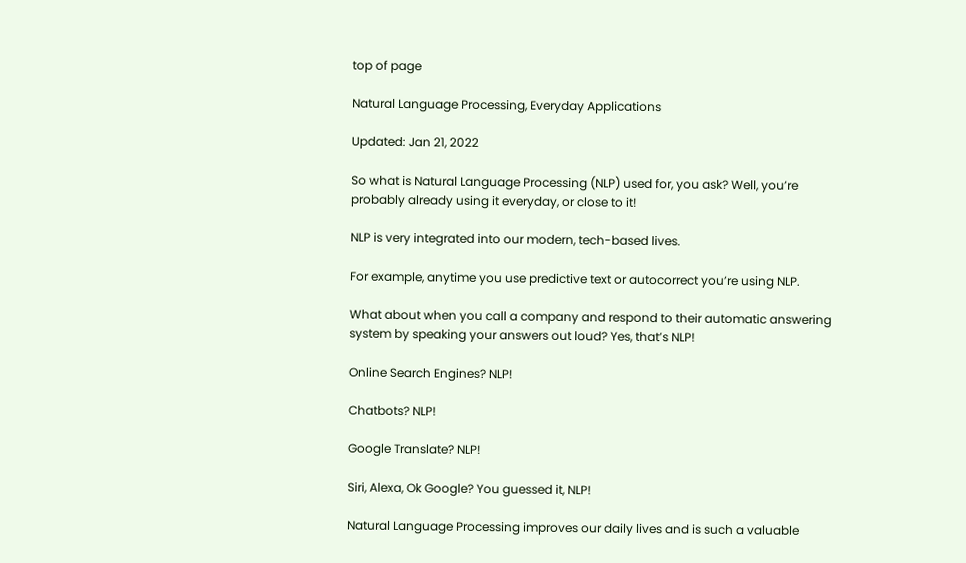top of page

Natural Language Processing, Everyday Applications

Updated: Jan 21, 2022

So what is Natural Language Processing (NLP) used for, you ask? Well, you’re probably already using it everyday, or close to it!

NLP is very integrated into our modern, tech-based lives.

For example, anytime you use predictive text or autocorrect you’re using NLP.

What about when you call a company and respond to their automatic answering system by speaking your answers out loud? Yes, that’s NLP!

Online Search Engines? NLP!

Chatbots? NLP!

Google Translate? NLP!

Siri, Alexa, Ok Google? You guessed it, NLP!

Natural Language Processing improves our daily lives and is such a valuable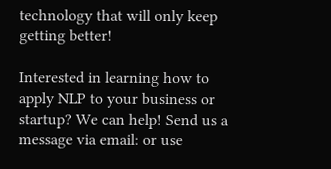technology that will only keep getting better!

Interested in learning how to apply NLP to your business or startup? We can help! Send us a message via email: or use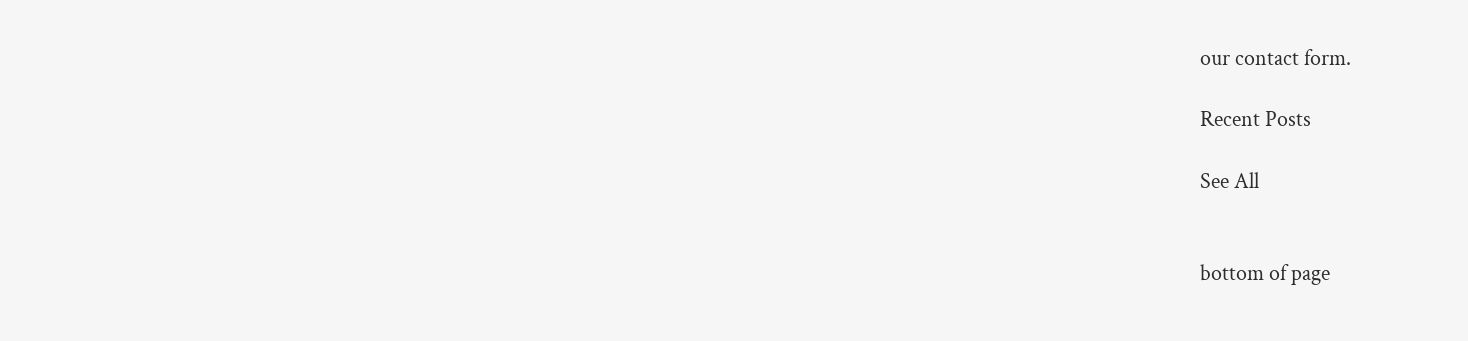our contact form.

Recent Posts

See All


bottom of page